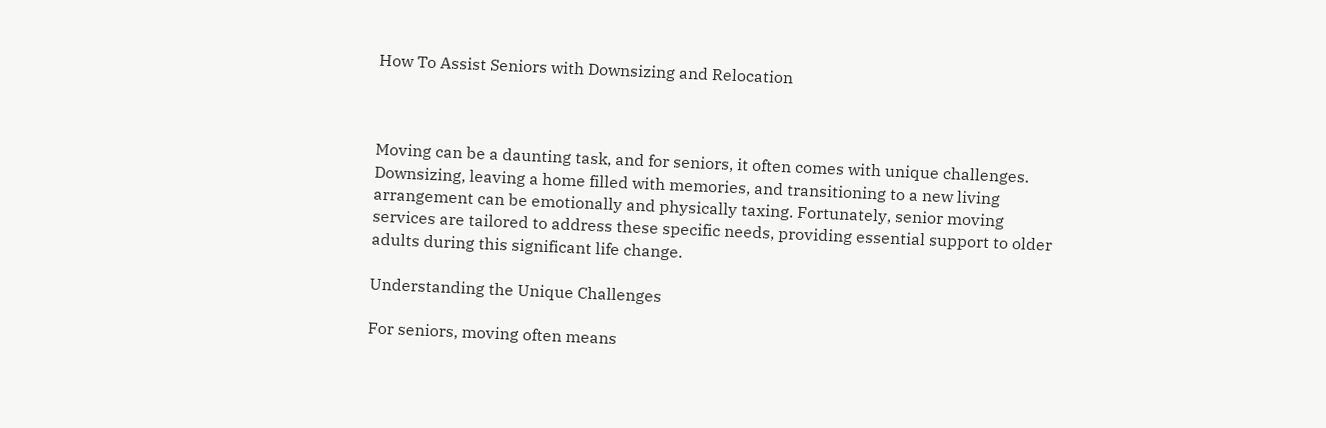How To Assist Seniors with Downsizing and Relocation



Moving can be a daunting task, and for seniors, it often comes with unique challenges. Downsizing, leaving a home filled with memories, and transitioning to a new living arrangement can be emotionally and physically taxing. Fortunately, senior moving services are tailored to address these specific needs, providing essential support to older adults during this significant life change.

Understanding the Unique Challenges

For seniors, moving often means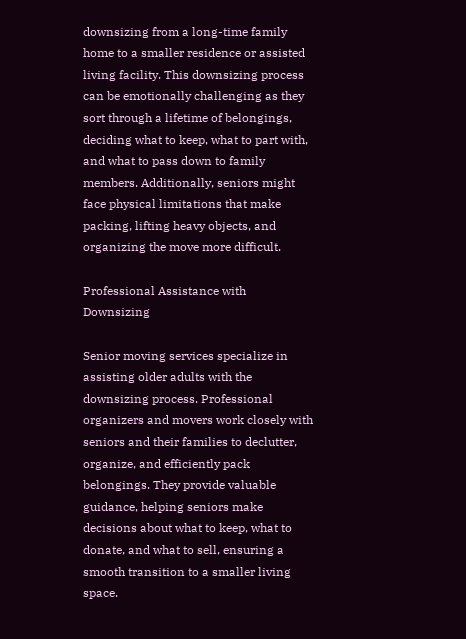downsizing from a long-time family home to a smaller residence or assisted living facility. This downsizing process can be emotionally challenging as they sort through a lifetime of belongings, deciding what to keep, what to part with, and what to pass down to family members. Additionally, seniors might face physical limitations that make packing, lifting heavy objects, and organizing the move more difficult.

Professional Assistance with Downsizing

Senior moving services specialize in assisting older adults with the downsizing process. Professional organizers and movers work closely with seniors and their families to declutter, organize, and efficiently pack belongings. They provide valuable guidance, helping seniors make decisions about what to keep, what to donate, and what to sell, ensuring a smooth transition to a smaller living space.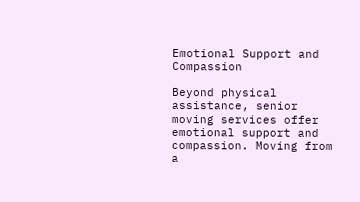Emotional Support and Compassion

Beyond physical assistance, senior moving services offer emotional support and compassion. Moving from a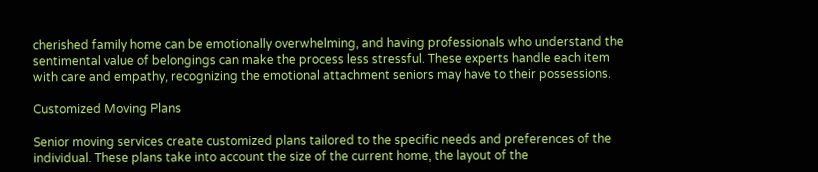cherished family home can be emotionally overwhelming, and having professionals who understand the sentimental value of belongings can make the process less stressful. These experts handle each item with care and empathy, recognizing the emotional attachment seniors may have to their possessions.

Customized Moving Plans

Senior moving services create customized plans tailored to the specific needs and preferences of the individual. These plans take into account the size of the current home, the layout of the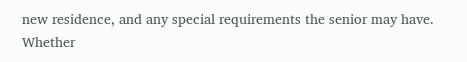new residence, and any special requirements the senior may have. Whether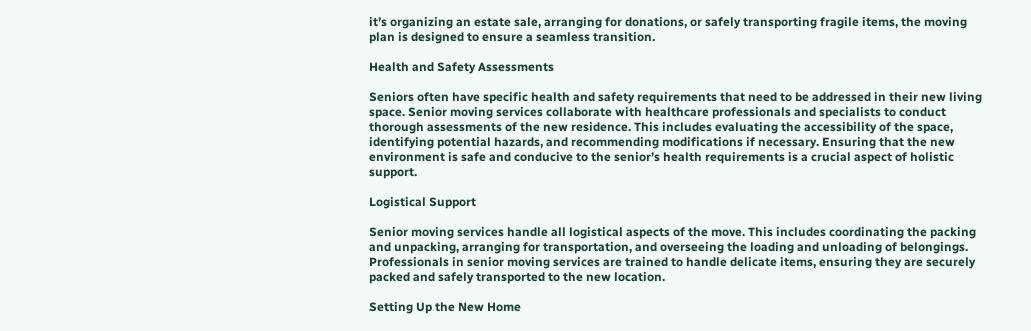it’s organizing an estate sale, arranging for donations, or safely transporting fragile items, the moving plan is designed to ensure a seamless transition.

Health and Safety Assessments

Seniors often have specific health and safety requirements that need to be addressed in their new living space. Senior moving services collaborate with healthcare professionals and specialists to conduct thorough assessments of the new residence. This includes evaluating the accessibility of the space, identifying potential hazards, and recommending modifications if necessary. Ensuring that the new environment is safe and conducive to the senior’s health requirements is a crucial aspect of holistic support.

Logistical Support

Senior moving services handle all logistical aspects of the move. This includes coordinating the packing and unpacking, arranging for transportation, and overseeing the loading and unloading of belongings. Professionals in senior moving services are trained to handle delicate items, ensuring they are securely packed and safely transported to the new location.

Setting Up the New Home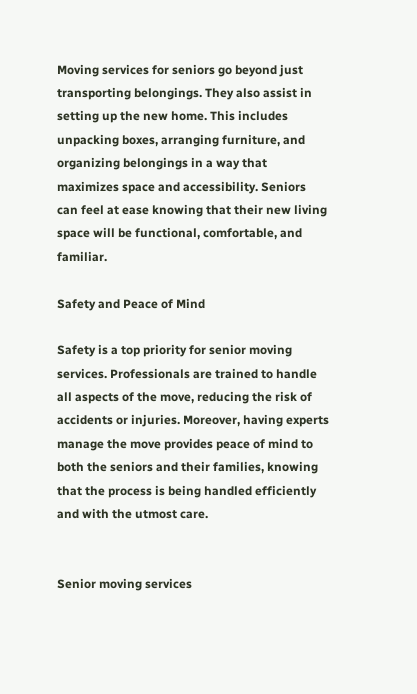Moving services for seniors go beyond just transporting belongings. They also assist in setting up the new home. This includes unpacking boxes, arranging furniture, and organizing belongings in a way that maximizes space and accessibility. Seniors can feel at ease knowing that their new living space will be functional, comfortable, and familiar.

Safety and Peace of Mind

Safety is a top priority for senior moving services. Professionals are trained to handle all aspects of the move, reducing the risk of accidents or injuries. Moreover, having experts manage the move provides peace of mind to both the seniors and their families, knowing that the process is being handled efficiently and with the utmost care.


Senior moving services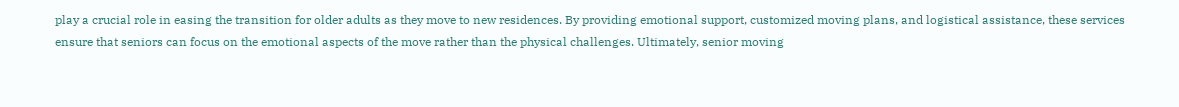play a crucial role in easing the transition for older adults as they move to new residences. By providing emotional support, customized moving plans, and logistical assistance, these services ensure that seniors can focus on the emotional aspects of the move rather than the physical challenges. Ultimately, senior moving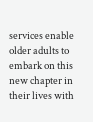services enable older adults to embark on this new chapter in their lives with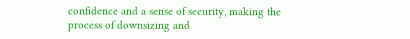confidence and a sense of security, making the process of downsizing and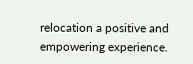relocation a positive and empowering experience.